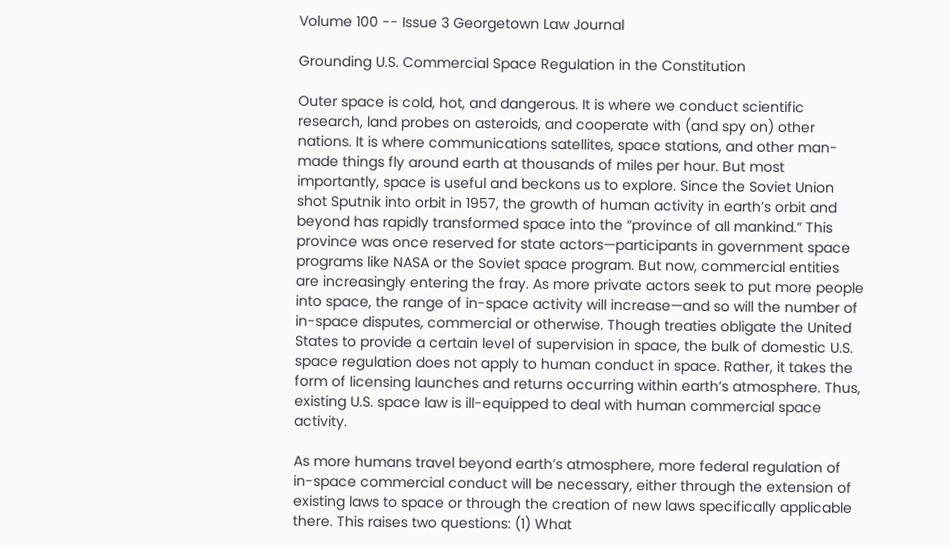Volume 100 -- Issue 3 Georgetown Law Journal

Grounding U.S. Commercial Space Regulation in the Constitution

Outer space is cold, hot, and dangerous. It is where we conduct scientific research, land probes on asteroids, and cooperate with (and spy on) other nations. It is where communications satellites, space stations, and other man- made things fly around earth at thousands of miles per hour. But most importantly, space is useful and beckons us to explore. Since the Soviet Union shot Sputnik into orbit in 1957, the growth of human activity in earth’s orbit and beyond has rapidly transformed space into the “province of all mankind.” This province was once reserved for state actors—participants in government space programs like NASA or the Soviet space program. But now, commercial entities are increasingly entering the fray. As more private actors seek to put more people into space, the range of in-space activity will increase—and so will the number of in-space disputes, commercial or otherwise. Though treaties obligate the United States to provide a certain level of supervision in space, the bulk of domestic U.S. space regulation does not apply to human conduct in space. Rather, it takes the form of licensing launches and returns occurring within earth’s atmosphere. Thus, existing U.S. space law is ill-equipped to deal with human commercial space activity.

As more humans travel beyond earth’s atmosphere, more federal regulation of in-space commercial conduct will be necessary, either through the extension of existing laws to space or through the creation of new laws specifically applicable there. This raises two questions: (1) What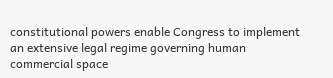constitutional powers enable Congress to implement an extensive legal regime governing human commercial space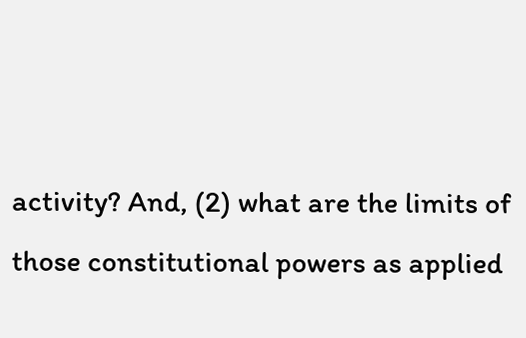activity? And, (2) what are the limits of those constitutional powers as applied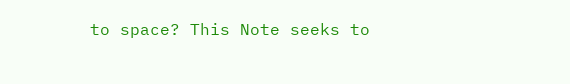to space? This Note seeks to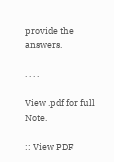provide the answers.

. . . .

View .pdf for full Note.

:: View PDF